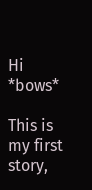Hi *bows*

This is my first story,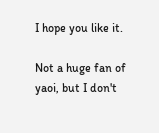I hope you like it.

Not a huge fan of yaoi, but I don't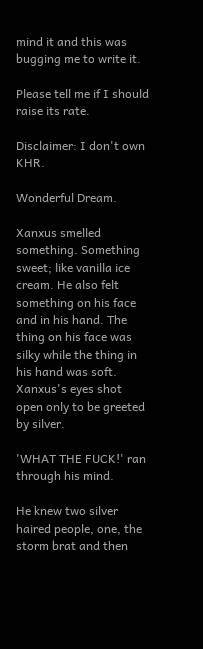mind it and this was bugging me to write it.

Please tell me if I should raise its rate.

Disclaimer: I don't own KHR.

Wonderful Dream.

Xanxus smelled something. Something sweet; like vanilla ice cream. He also felt something on his face and in his hand. The thing on his face was silky while the thing in his hand was soft. Xanxus's eyes shot open only to be greeted by silver.

'WHAT THE FUCK!' ran through his mind.

He knew two silver haired people, one, the storm brat and then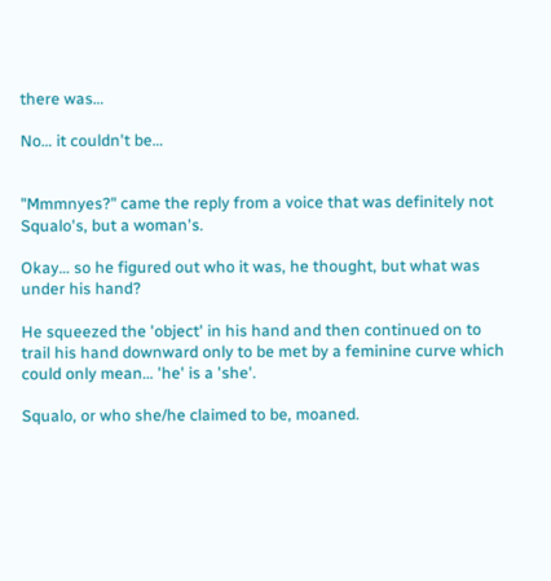there was…

No… it couldn't be…


"Mmmnyes?" came the reply from a voice that was definitely not Squalo's, but a woman's.

Okay… so he figured out who it was, he thought, but what was under his hand?

He squeezed the 'object' in his hand and then continued on to trail his hand downward only to be met by a feminine curve which could only mean… 'he' is a 'she'.

Squalo, or who she/he claimed to be, moaned.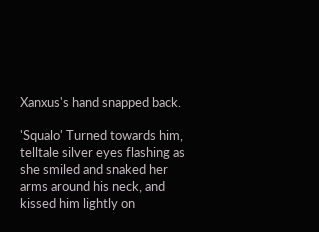Xanxus's hand snapped back.

'Squalo' Turned towards him, telltale silver eyes flashing as she smiled and snaked her arms around his neck, and kissed him lightly on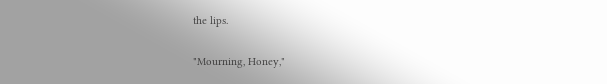the lips.

"Mourning, Honey,"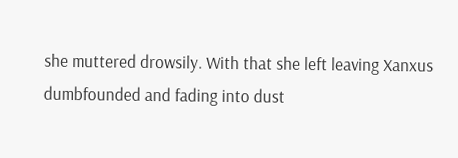she muttered drowsily. With that she left leaving Xanxus dumbfounded and fading into dust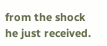from the shock he just received.